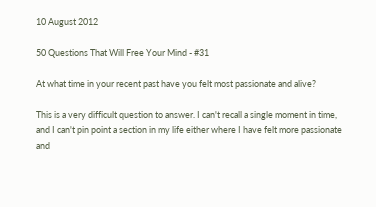10 August 2012

50 Questions That Will Free Your Mind - #31

At what time in your recent past have you felt most passionate and alive?

This is a very difficult question to answer. I can't recall a single moment in time, and I can't pin point a section in my life either where I have felt more passionate and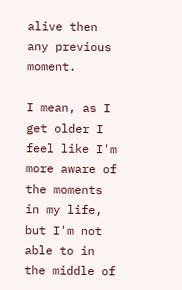alive then any previous moment.

I mean, as I get older I feel like I'm more aware of the moments in my life, but I'm not able to in the middle of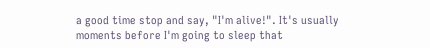a good time stop and say, "I'm alive!". It's usually moments before I'm going to sleep that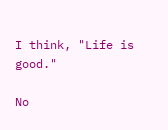I think, "Life is good."

No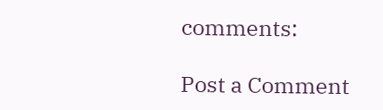comments:

Post a Comment